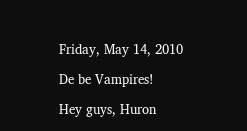Friday, May 14, 2010

De be Vampires!

Hey guys, Huron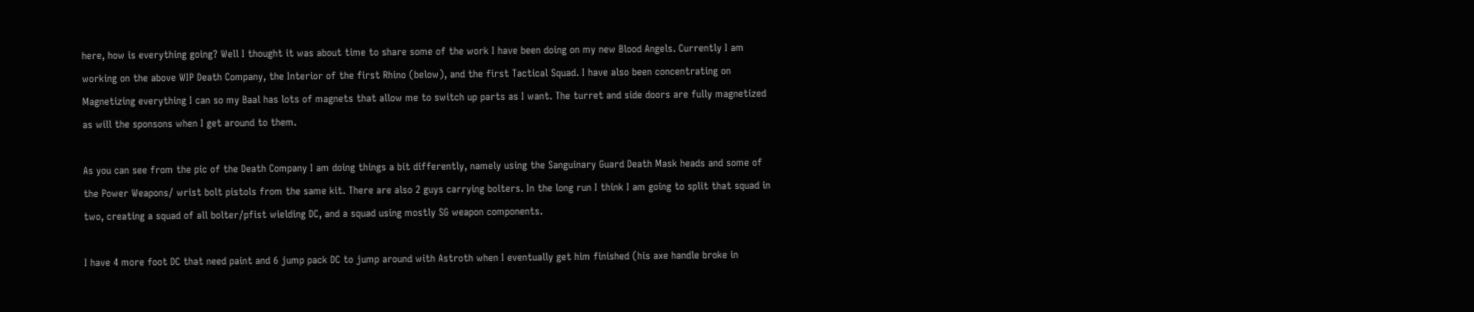here, how is everything going? Well I thought it was about time to share some of the work I have been doing on my new Blood Angels. Currently I am working on the above WIP Death Company, the Interior of the first Rhino (below), and the first Tactical Squad. I have also been concentrating on Magnetizing everything I can so my Baal has lots of magnets that allow me to switch up parts as I want. The turret and side doors are fully magnetized as will the sponsons when I get around to them.

As you can see from the pic of the Death Company I am doing things a bit differently, namely using the Sanguinary Guard Death Mask heads and some of the Power Weapons/ wrist bolt pistols from the same kit. There are also 2 guys carrying bolters. In the long run I think I am going to split that squad in two, creating a squad of all bolter/pfist wielding DC, and a squad using mostly SG weapon components.

I have 4 more foot DC that need paint and 6 jump pack DC to jump around with Astroth when I eventually get him finished (his axe handle broke in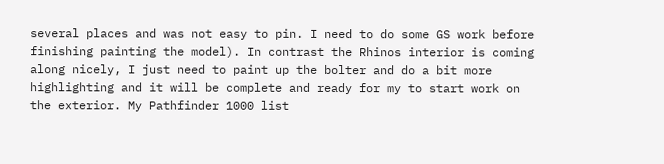several places and was not easy to pin. I need to do some GS work before finishing painting the model). In contrast the Rhinos interior is coming along nicely, I just need to paint up the bolter and do a bit more highlighting and it will be complete and ready for my to start work on the exterior. My Pathfinder 1000 list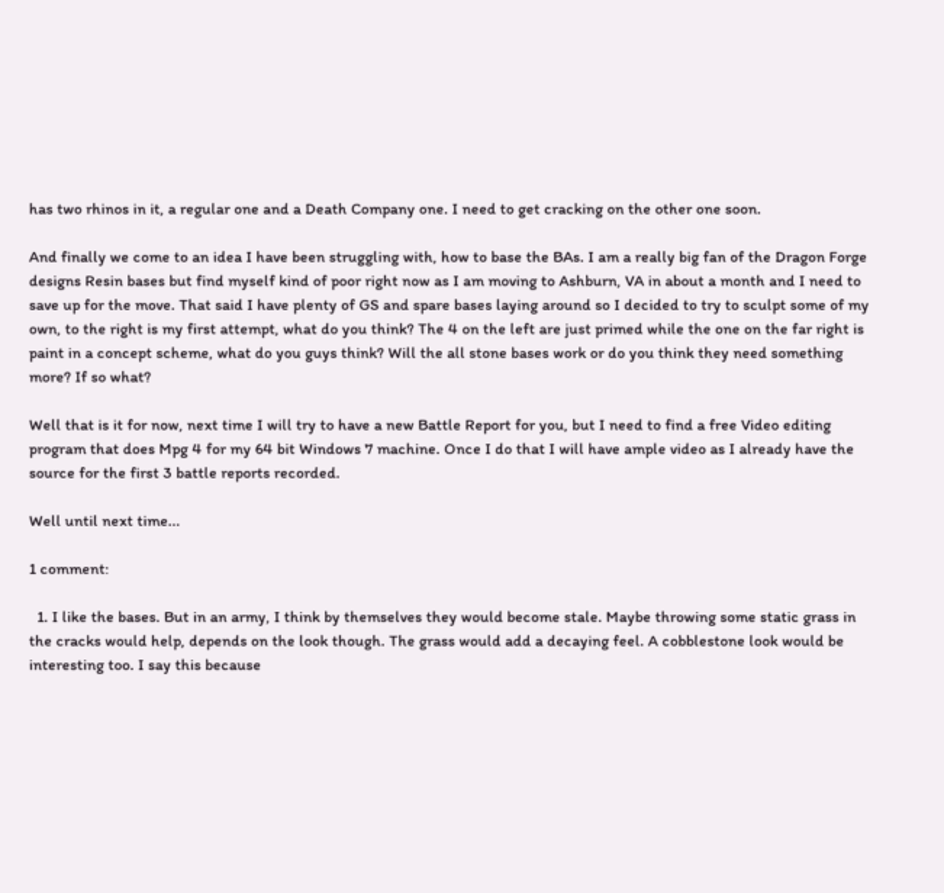has two rhinos in it, a regular one and a Death Company one. I need to get cracking on the other one soon.

And finally we come to an idea I have been struggling with, how to base the BAs. I am a really big fan of the Dragon Forge designs Resin bases but find myself kind of poor right now as I am moving to Ashburn, VA in about a month and I need to save up for the move. That said I have plenty of GS and spare bases laying around so I decided to try to sculpt some of my own, to the right is my first attempt, what do you think? The 4 on the left are just primed while the one on the far right is paint in a concept scheme, what do you guys think? Will the all stone bases work or do you think they need something more? If so what?

Well that is it for now, next time I will try to have a new Battle Report for you, but I need to find a free Video editing program that does Mpg 4 for my 64 bit Windows 7 machine. Once I do that I will have ample video as I already have the source for the first 3 battle reports recorded.

Well until next time...

1 comment:

  1. I like the bases. But in an army, I think by themselves they would become stale. Maybe throwing some static grass in the cracks would help, depends on the look though. The grass would add a decaying feel. A cobblestone look would be interesting too. I say this because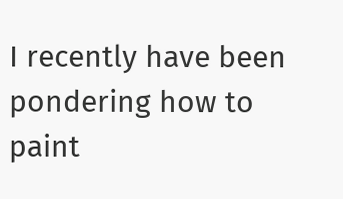I recently have been pondering how to paint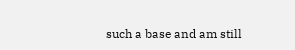such a base and am still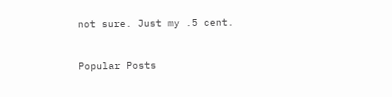not sure. Just my .5 cent.


Popular Posts